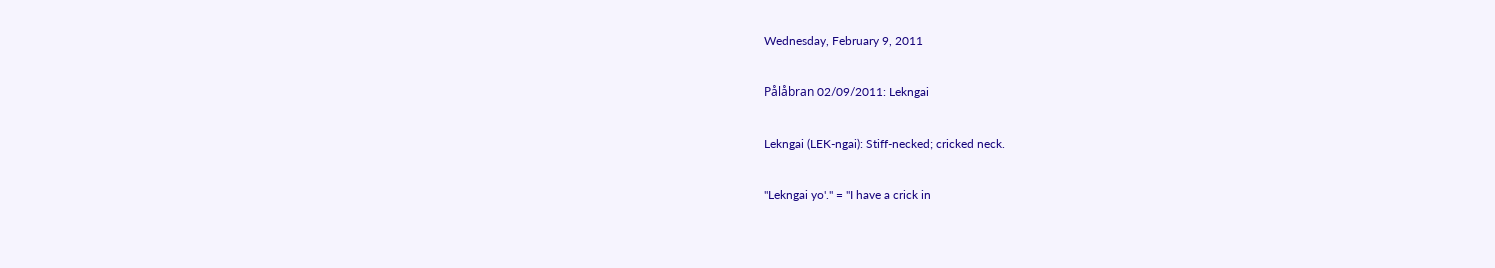Wednesday, February 9, 2011

Pålåbran 02/09/2011: Lekngai

Lekngai (LEK-ngai): Stiff-necked; cricked neck.

"Lekngai yo'." = "I have a crick in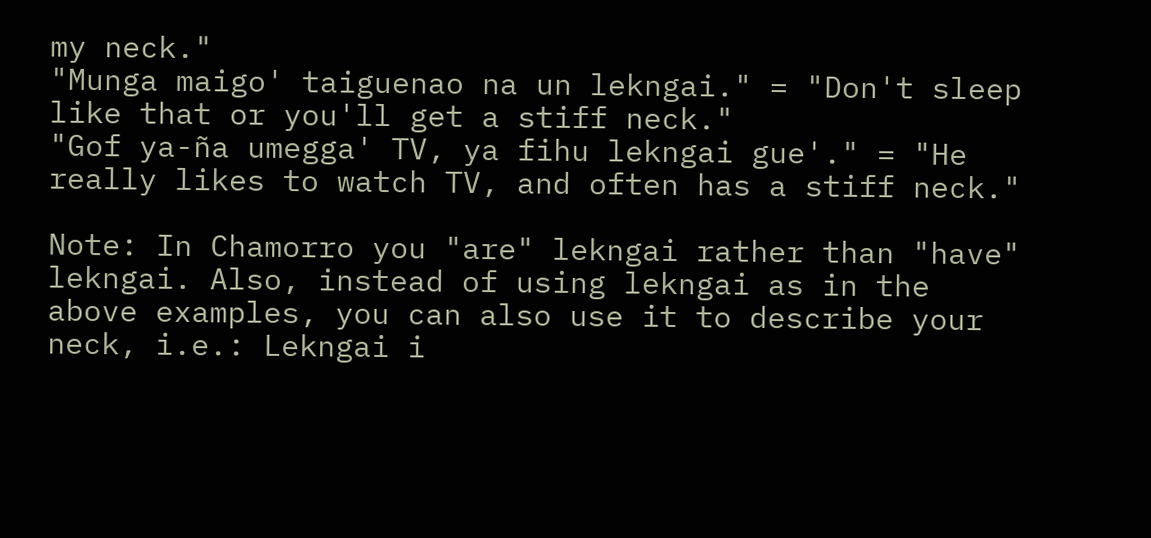my neck."
"Munga maigo' taiguenao na un lekngai." = "Don't sleep like that or you'll get a stiff neck."
"Gof ya-ña umegga' TV, ya fihu lekngai gue'." = "He really likes to watch TV, and often has a stiff neck."

Note: In Chamorro you "are" lekngai rather than "have" lekngai. Also, instead of using lekngai as in the above examples, you can also use it to describe your neck, i.e.: Lekngai i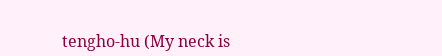tengho-hu (My neck is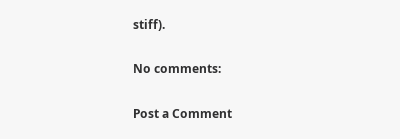stiff).

No comments:

Post a Comment